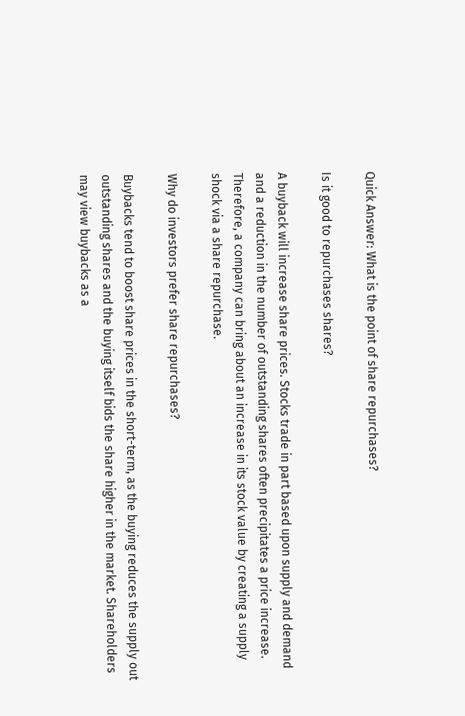Quick Answer: What is the point of share repurchases?

Is it good to repurchases shares?

A buyback will increase share prices. Stocks trade in part based upon supply and demand and a reduction in the number of outstanding shares often precipitates a price increase. Therefore, a company can bring about an increase in its stock value by creating a supply shock via a share repurchase.

Why do investors prefer share repurchases?

Buybacks tend to boost share prices in the short-term, as the buying reduces the supply out outstanding shares and the buying itself bids the share higher in the market. Shareholders may view buybacks as a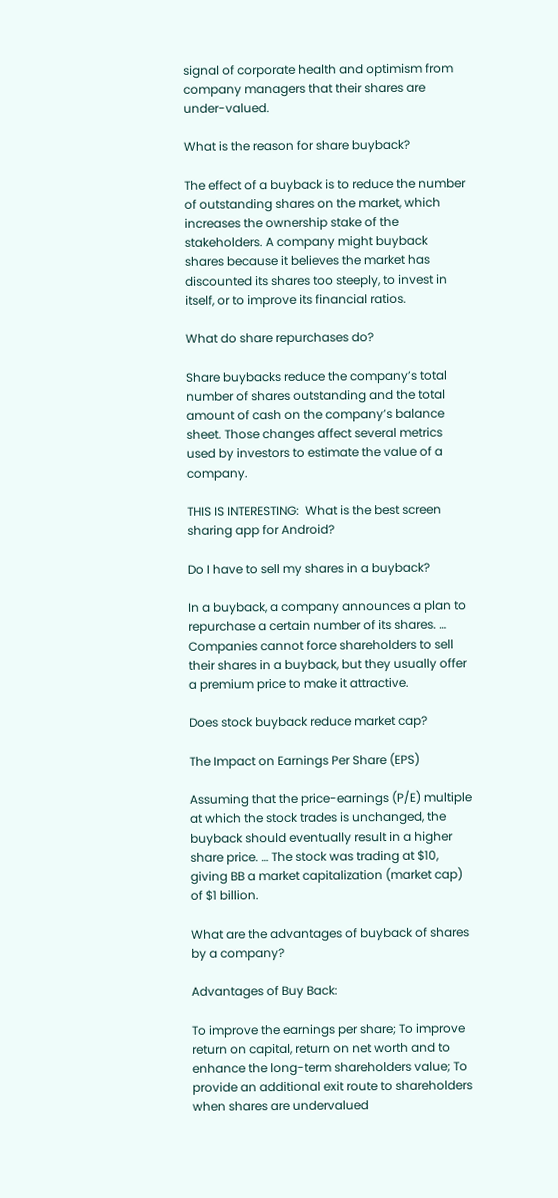signal of corporate health and optimism from company managers that their shares are under-valued.

What is the reason for share buyback?

The effect of a buyback is to reduce the number of outstanding shares on the market, which increases the ownership stake of the stakeholders. A company might buyback shares because it believes the market has discounted its shares too steeply, to invest in itself, or to improve its financial ratios.

What do share repurchases do?

Share buybacks reduce the company’s total number of shares outstanding and the total amount of cash on the company’s balance sheet. Those changes affect several metrics used by investors to estimate the value of a company.

THIS IS INTERESTING:  What is the best screen sharing app for Android?

Do I have to sell my shares in a buyback?

In a buyback, a company announces a plan to repurchase a certain number of its shares. … Companies cannot force shareholders to sell their shares in a buyback, but they usually offer a premium price to make it attractive.

Does stock buyback reduce market cap?

The Impact on Earnings Per Share (EPS)

Assuming that the price-earnings (P/E) multiple at which the stock trades is unchanged, the buyback should eventually result in a higher share price. … The stock was trading at $10, giving BB a market capitalization (market cap) of $1 billion.

What are the advantages of buyback of shares by a company?

Advantages of Buy Back:

To improve the earnings per share; To improve return on capital, return on net worth and to enhance the long-term shareholders value; To provide an additional exit route to shareholders when shares are undervalued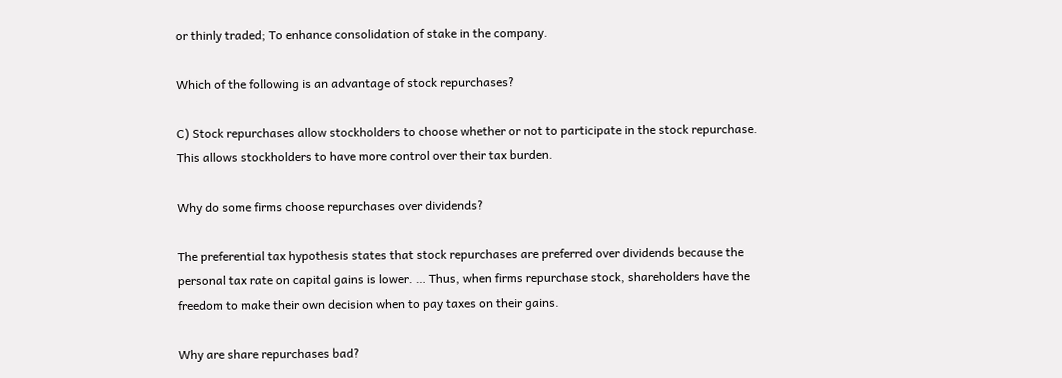or thinly traded; To enhance consolidation of stake in the company.

Which of the following is an advantage of stock repurchases?

C) Stock repurchases allow stockholders to choose whether or not to participate in the stock repurchase. This allows stockholders to have more control over their tax burden.

Why do some firms choose repurchases over dividends?

The preferential tax hypothesis states that stock repurchases are preferred over dividends because the personal tax rate on capital gains is lower. … Thus, when firms repurchase stock, shareholders have the freedom to make their own decision when to pay taxes on their gains.

Why are share repurchases bad?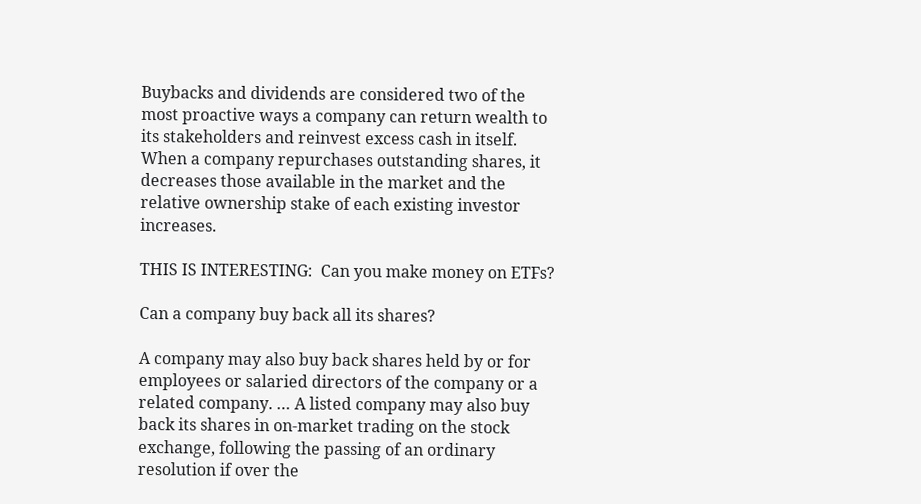Buybacks and dividends are considered two of the most proactive ways a company can return wealth to its stakeholders and reinvest excess cash in itself. When a company repurchases outstanding shares, it decreases those available in the market and the relative ownership stake of each existing investor increases.

THIS IS INTERESTING:  Can you make money on ETFs?

Can a company buy back all its shares?

A company may also buy back shares held by or for employees or salaried directors of the company or a related company. … A listed company may also buy back its shares in on-market trading on the stock exchange, following the passing of an ordinary resolution if over the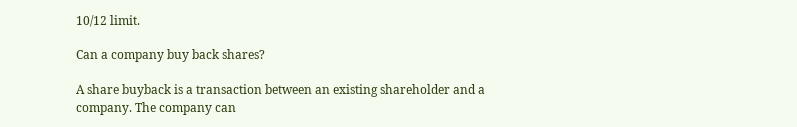10/12 limit.

Can a company buy back shares?

A share buyback is a transaction between an existing shareholder and a company. The company can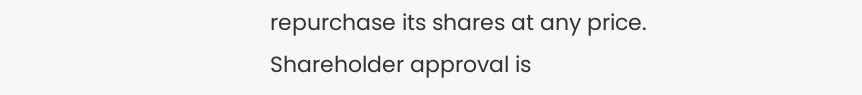repurchase its shares at any price. Shareholder approval is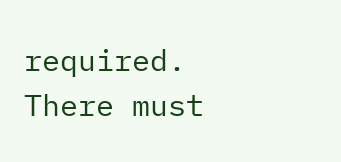required. There must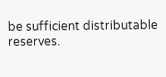be sufficient distributable reserves.